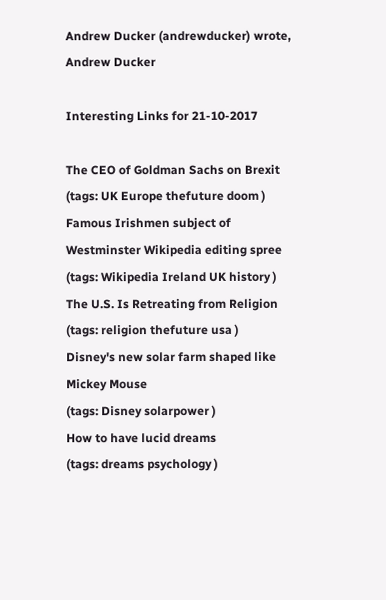Andrew Ducker (andrewducker) wrote,
Andrew Ducker

Interesting Links for 21-10-2017

The CEO of Goldman Sachs on Brexit
(tags: UK Europe thefuture doom )
Famous Irishmen subject of Westminster Wikipedia editing spree
(tags: Wikipedia Ireland UK history )
The U.S. Is Retreating from Religion
(tags: religion thefuture usa )
Disney's new solar farm shaped like Mickey Mouse
(tags: Disney solarpower )
How to have lucid dreams
(tags: dreams psychology )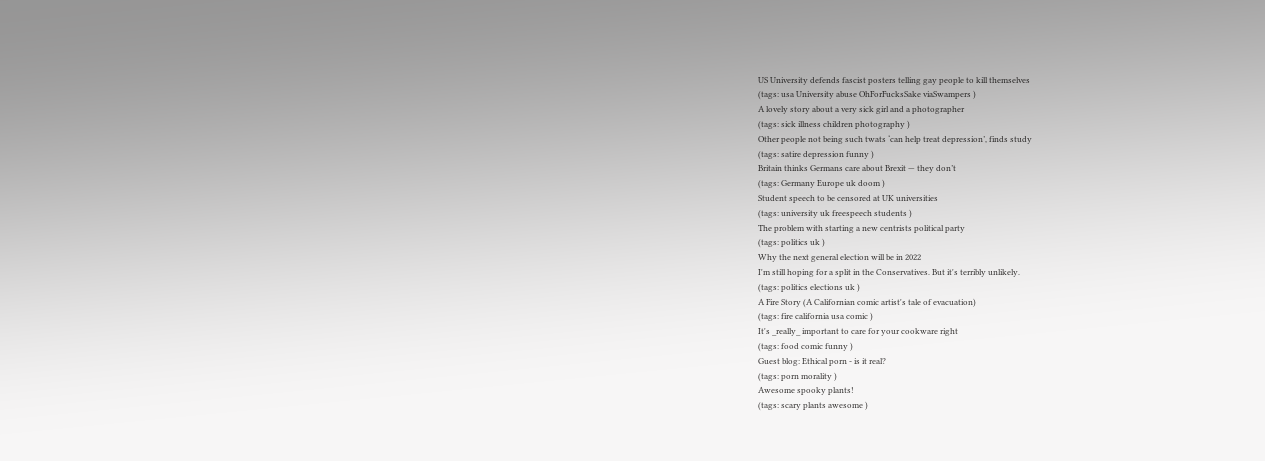US University defends fascist posters telling gay people to kill themselves
(tags: usa University abuse OhForFucksSake viaSwampers )
A lovely story about a very sick girl and a photographer
(tags: sick illness children photography )
Other people not being such twats ‘can help treat depression’, finds study
(tags: satire depression funny )
Britain thinks Germans care about Brexit — they don’t
(tags: Germany Europe uk doom )
Student speech to be censored at UK universities
(tags: university uk freespeech students )
The problem with starting a new centrists political party
(tags: politics uk )
Why the next general election will be in 2022
I'm still hoping for a split in the Conservatives. But it's terribly unlikely.
(tags: politics elections uk )
A Fire Story (A Californian comic artist's tale of evacuation)
(tags: fire california usa comic )
It's _really_ important to care for your cookware right
(tags: food comic funny )
Guest blog: Ethical porn - is it real?
(tags: porn morality )
Awesome spooky plants!
(tags: scary plants awesome )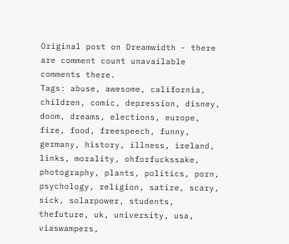Original post on Dreamwidth - there are comment count unavailable comments there.
Tags: abuse, awesome, california, children, comic, depression, disney, doom, dreams, elections, europe, fire, food, freespeech, funny, germany, history, illness, ireland, links, morality, ohforfuckssake, photography, plants, politics, porn, psychology, religion, satire, scary, sick, solarpower, students, thefuture, uk, university, usa, viaswampers,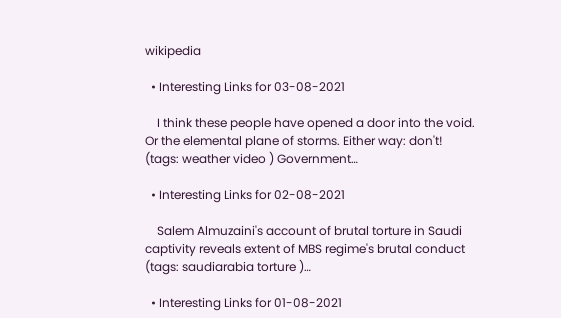wikipedia

  • Interesting Links for 03-08-2021

    I think these people have opened a door into the void. Or the elemental plane of storms. Either way: don't! (tags: weather video ) Government…

  • Interesting Links for 02-08-2021

    Salem Almuzaini's account of brutal torture in Saudi captivity reveals extent of MBS regime's brutal conduct (tags: saudiarabia torture )…

  • Interesting Links for 01-08-2021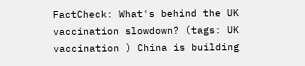FactCheck: What's behind the UK vaccination slowdown? (tags: UK vaccination ) China is building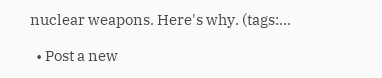nuclear weapons. Here's why. (tags:…

  • Post a new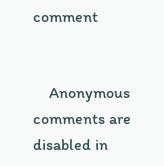comment


    Anonymous comments are disabled in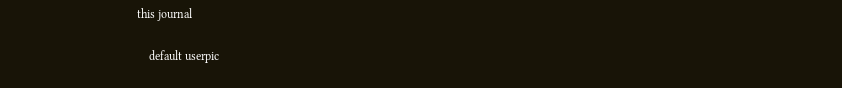this journal

    default userpic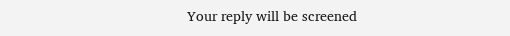Your reply will be screened